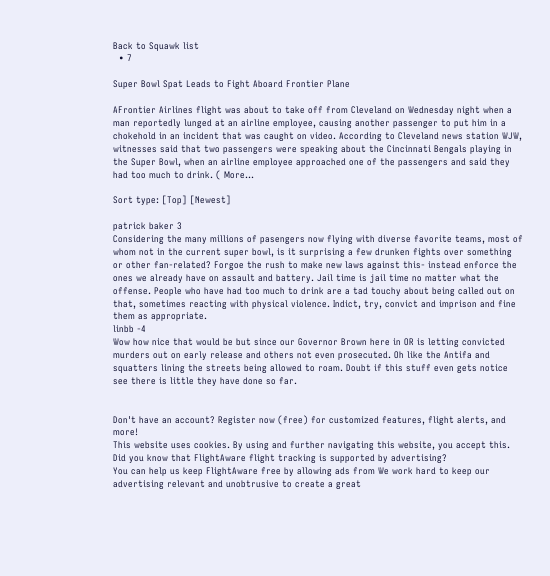Back to Squawk list
  • 7

Super Bowl Spat Leads to Fight Aboard Frontier Plane

AFrontier Airlines flight was about to take off from Cleveland on Wednesday night when a man reportedly lunged at an airline employee, causing another passenger to put him in a chokehold in an incident that was caught on video. According to Cleveland news station WJW, witnesses said that two passengers were speaking about the Cincinnati Bengals playing in the Super Bowl, when an airline employee approached one of the passengers and said they had too much to drink. ( More...

Sort type: [Top] [Newest]

patrick baker 3
Considering the many millions of pasengers now flying with diverse favorite teams, most of whom not in the current super bowl, is it surprising a few drunken fights over something or other fan-related? Forgoe the rush to make new laws against this- instead enforce the ones we already have on assault and battery. Jail time is jail time no matter what the offense. People who have had too much to drink are a tad touchy about being called out on that, sometimes reacting with physical violence. Indict, try, convict and imprison and fine them as appropriate.
linbb -4
Wow how nice that would be but since our Governor Brown here in OR is letting convicted murders out on early release and others not even prosecuted. Oh like the Antifa and squatters lining the streets being allowed to roam. Doubt if this stuff even gets notice see there is little they have done so far.


Don't have an account? Register now (free) for customized features, flight alerts, and more!
This website uses cookies. By using and further navigating this website, you accept this.
Did you know that FlightAware flight tracking is supported by advertising?
You can help us keep FlightAware free by allowing ads from We work hard to keep our advertising relevant and unobtrusive to create a great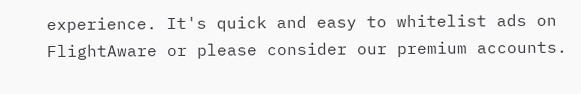experience. It's quick and easy to whitelist ads on FlightAware or please consider our premium accounts.